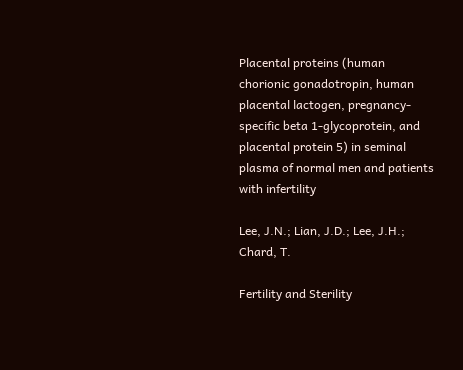Placental proteins (human chorionic gonadotropin, human placental lactogen, pregnancy-specific beta 1-glycoprotein, and placental protein 5) in seminal plasma of normal men and patients with infertility

Lee, J.N.; Lian, J.D.; Lee, J.H.; Chard, T.

Fertility and Sterility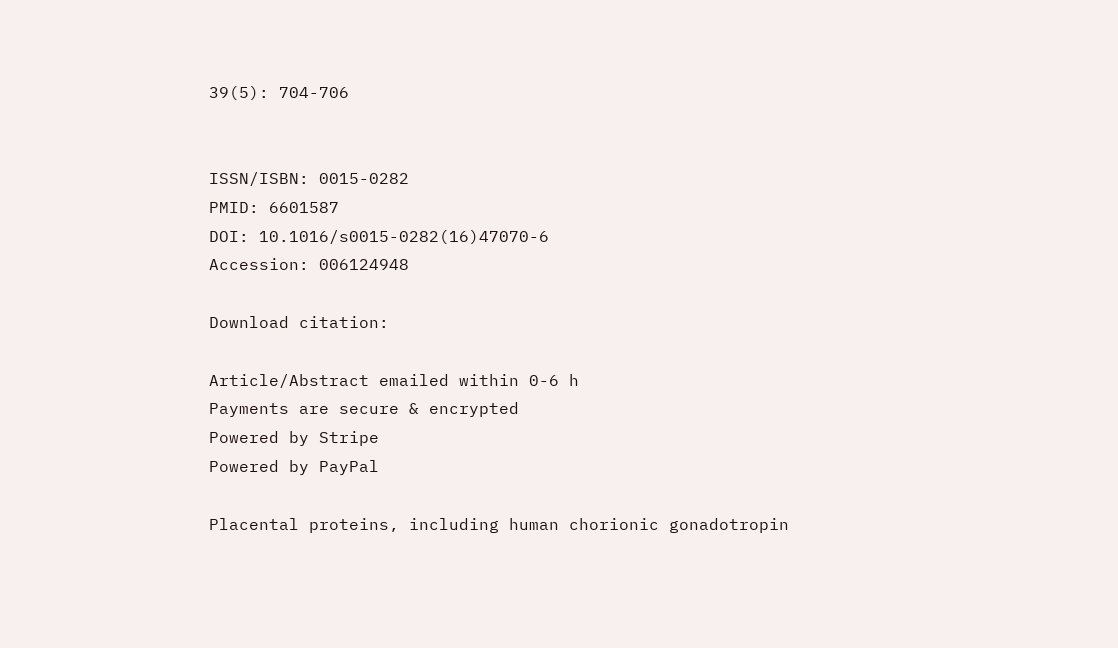39(5): 704-706


ISSN/ISBN: 0015-0282
PMID: 6601587
DOI: 10.1016/s0015-0282(16)47070-6
Accession: 006124948

Download citation:

Article/Abstract emailed within 0-6 h
Payments are secure & encrypted
Powered by Stripe
Powered by PayPal

Placental proteins, including human chorionic gonadotropin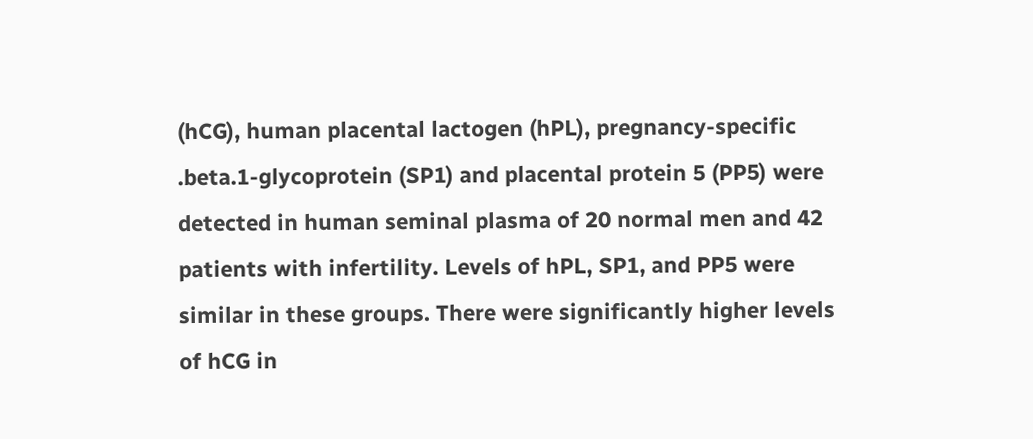(hCG), human placental lactogen (hPL), pregnancy-specific .beta.1-glycoprotein (SP1) and placental protein 5 (PP5) were detected in human seminal plasma of 20 normal men and 42 patients with infertility. Levels of hPL, SP1, and PP5 were similar in these groups. There were significantly higher levels of hCG in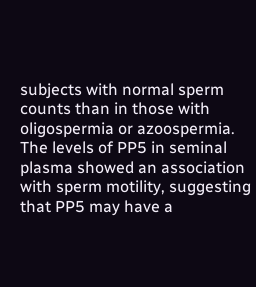subjects with normal sperm counts than in those with oligospermia or azoospermia. The levels of PP5 in seminal plasma showed an association with sperm motility, suggesting that PP5 may have a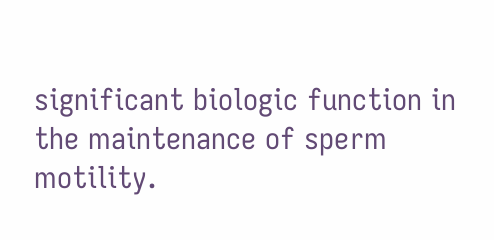significant biologic function in the maintenance of sperm motility.